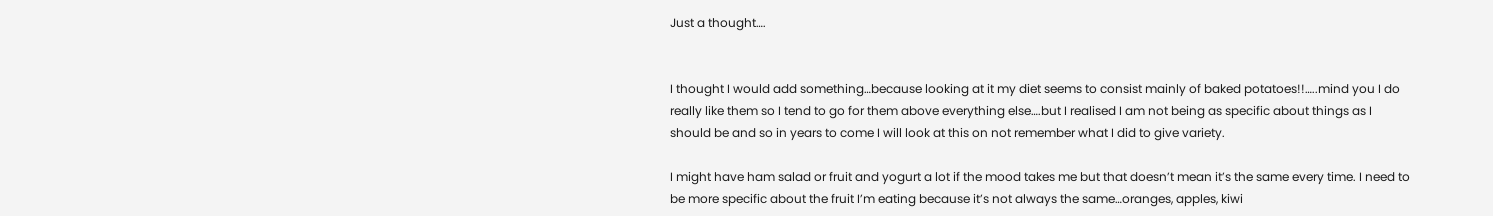Just a thought….


I thought I would add something…because looking at it my diet seems to consist mainly of baked potatoes!!…..mind you I do really like them so I tend to go for them above everything else….but I realised I am not being as specific about things as I should be and so in years to come I will look at this on not remember what I did to give variety.

I might have ham salad or fruit and yogurt a lot if the mood takes me but that doesn’t mean it’s the same every time. I need to be more specific about the fruit I’m eating because it’s not always the same…oranges, apples, kiwi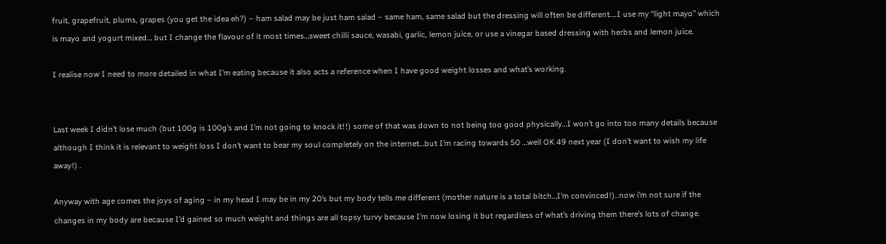fruit, grapefruit, plums, grapes (you get the idea eh?) – ham salad may be just ham salad – same ham, same salad but the dressing will often be different….I use my “light mayo” which is mayo and yogurt mixed… but I change the flavour of it most times…sweet chilli sauce, wasabi, garlic, lemon juice, or use a vinegar based dressing with herbs and lemon juice.

I realise now I need to more detailed in what I’m eating because it also acts a reference when I have good weight losses and what’s working.


Last week I didn’t lose much (but 100g is 100g’s and I’m not going to knock it!!) some of that was down to not being too good physically…I won’t go into too many details because although I think it is relevant to weight loss I don’t want to bear my soul completely on the internet…but I’m racing towards 50 …well OK 49 next year (I don’t want to wish my life away!) .

Anyway with age comes the joys of aging – in my head I may be in my 20’s but my body tells me different (mother nature is a total bitch…I’m convinced!)..now i’m not sure if the changes in my body are because I’d gained so much weight and things are all topsy turvy because I’m now losing it but regardless of what’s driving them there’s lots of change.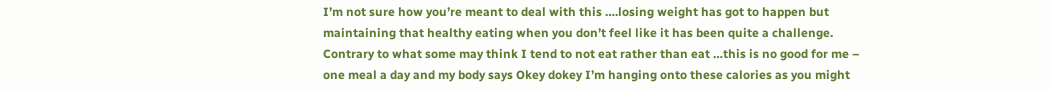I’m not sure how you’re meant to deal with this ….losing weight has got to happen but maintaining that healthy eating when you don’t feel like it has been quite a challenge. Contrary to what some may think I tend to not eat rather than eat …this is no good for me – one meal a day and my body says Okey dokey I’m hanging onto these calories as you might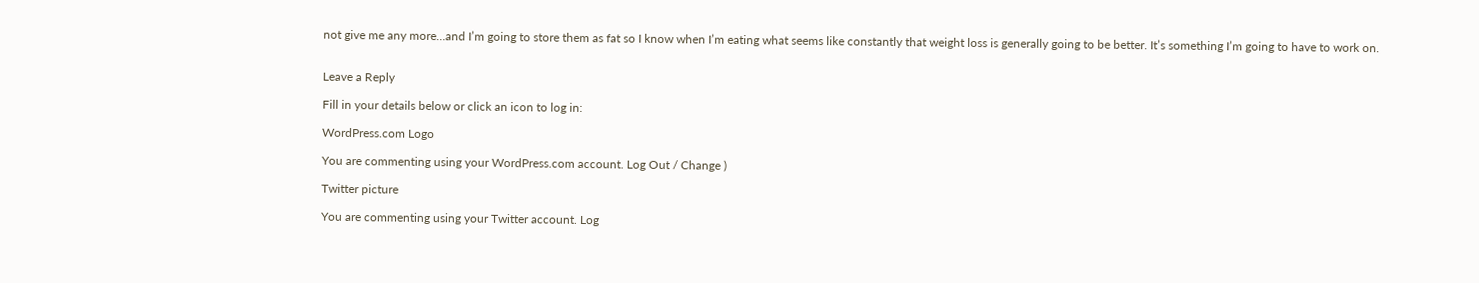not give me any more…and I’m going to store them as fat so I know when I’m eating what seems like constantly that weight loss is generally going to be better. It’s something I’m going to have to work on.


Leave a Reply

Fill in your details below or click an icon to log in:

WordPress.com Logo

You are commenting using your WordPress.com account. Log Out / Change )

Twitter picture

You are commenting using your Twitter account. Log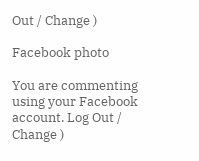Out / Change )

Facebook photo

You are commenting using your Facebook account. Log Out / Change )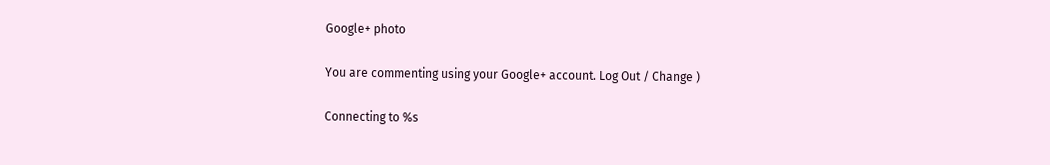Google+ photo

You are commenting using your Google+ account. Log Out / Change )

Connecting to %s